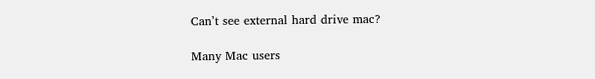Canʼt see external hard drive mac?

Many Mac users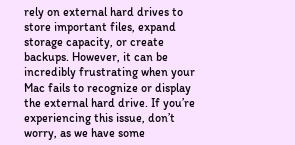rely on external hard drives to store important files, expand storage capacity, or create backups. However, it can be incredibly frustrating when your Mac fails to recognize or display the external hard drive. If you’re experiencing this issue, don’t worry, as we have some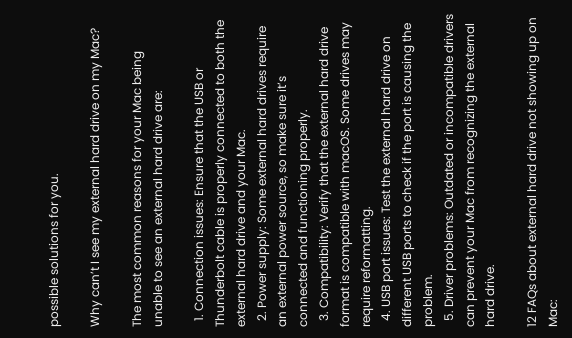possible solutions for you.

Why can’t I see my external hard drive on my Mac?

The most common reasons for your Mac being unable to see an external hard drive are:

  1. Connection issues: Ensure that the USB or Thunderbolt cable is properly connected to both the external hard drive and your Mac.
  2. Power supply: Some external hard drives require an external power source, so make sure it’s connected and functioning properly.
  3. Compatibility: Verify that the external hard drive format is compatible with macOS. Some drives may require reformatting.
  4. USB port issues: Test the external hard drive on different USB ports to check if the port is causing the problem.
  5. Driver problems: Outdated or incompatible drivers can prevent your Mac from recognizing the external hard drive.

12 FAQs about external hard drive not showing up on Mac: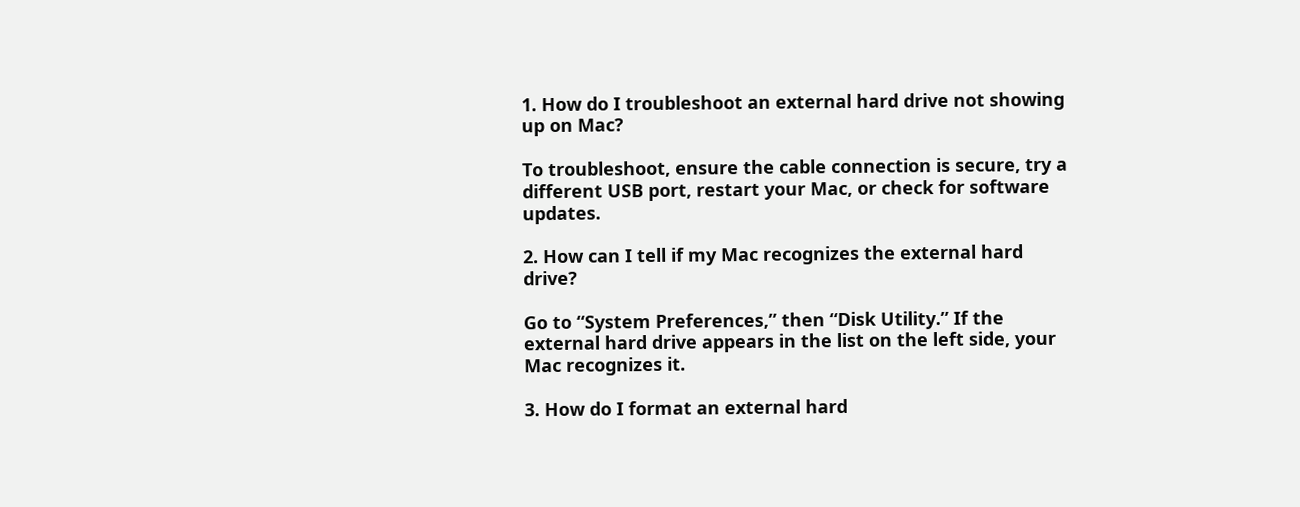1. How do I troubleshoot an external hard drive not showing up on Mac?

To troubleshoot, ensure the cable connection is secure, try a different USB port, restart your Mac, or check for software updates.

2. How can I tell if my Mac recognizes the external hard drive?

Go to “System Preferences,” then “Disk Utility.” If the external hard drive appears in the list on the left side, your Mac recognizes it.

3. How do I format an external hard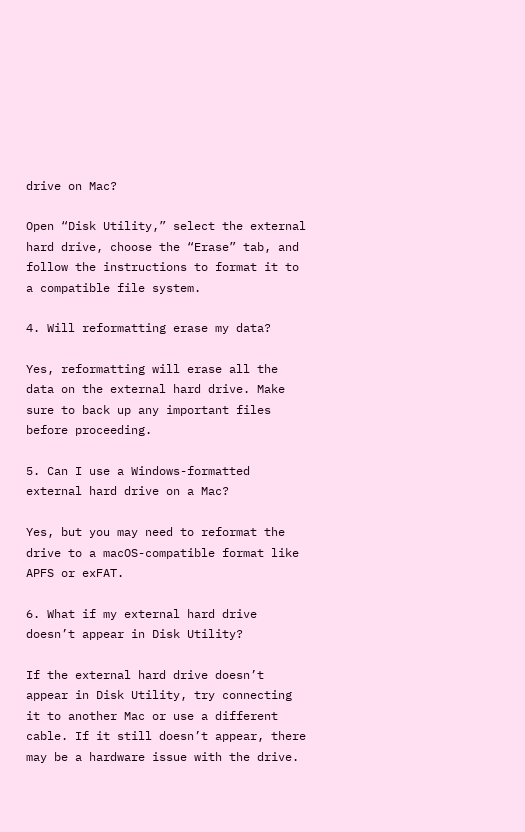drive on Mac?

Open “Disk Utility,” select the external hard drive, choose the “Erase” tab, and follow the instructions to format it to a compatible file system.

4. Will reformatting erase my data?

Yes, reformatting will erase all the data on the external hard drive. Make sure to back up any important files before proceeding.

5. Can I use a Windows-formatted external hard drive on a Mac?

Yes, but you may need to reformat the drive to a macOS-compatible format like APFS or exFAT.

6. What if my external hard drive doesn’t appear in Disk Utility?

If the external hard drive doesn’t appear in Disk Utility, try connecting it to another Mac or use a different cable. If it still doesn’t appear, there may be a hardware issue with the drive.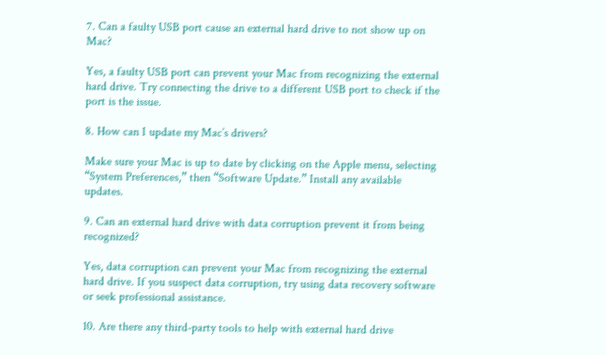7. Can a faulty USB port cause an external hard drive to not show up on Mac?

Yes, a faulty USB port can prevent your Mac from recognizing the external hard drive. Try connecting the drive to a different USB port to check if the port is the issue.

8. How can I update my Mac’s drivers?

Make sure your Mac is up to date by clicking on the Apple menu, selecting “System Preferences,” then “Software Update.” Install any available updates.

9. Can an external hard drive with data corruption prevent it from being recognized?

Yes, data corruption can prevent your Mac from recognizing the external hard drive. If you suspect data corruption, try using data recovery software or seek professional assistance.

10. Are there any third-party tools to help with external hard drive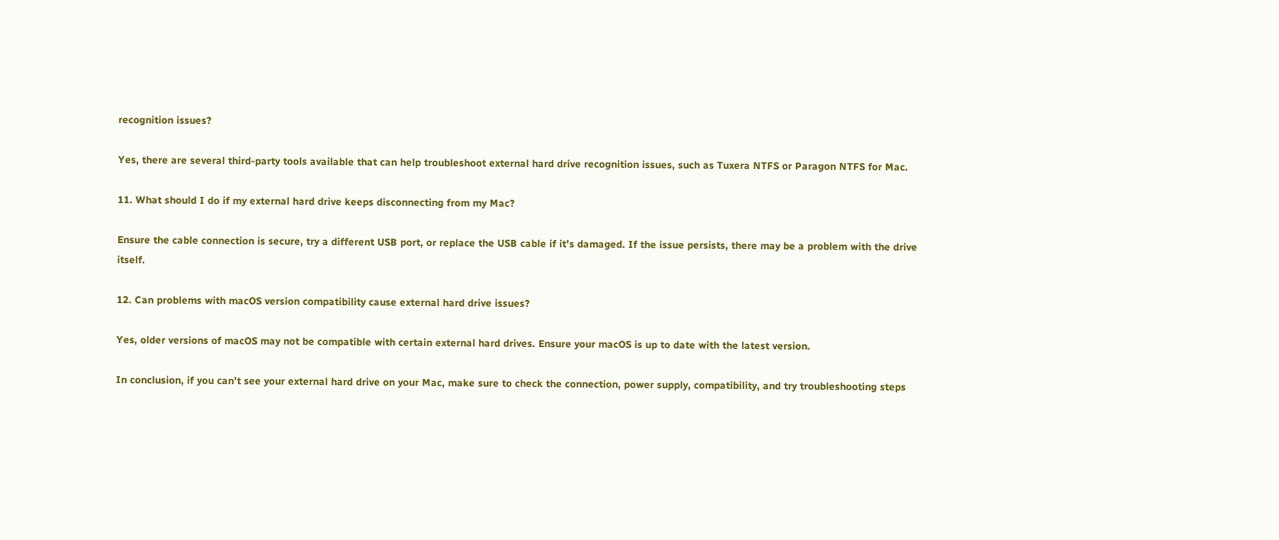recognition issues?

Yes, there are several third-party tools available that can help troubleshoot external hard drive recognition issues, such as Tuxera NTFS or Paragon NTFS for Mac.

11. What should I do if my external hard drive keeps disconnecting from my Mac?

Ensure the cable connection is secure, try a different USB port, or replace the USB cable if it’s damaged. If the issue persists, there may be a problem with the drive itself.

12. Can problems with macOS version compatibility cause external hard drive issues?

Yes, older versions of macOS may not be compatible with certain external hard drives. Ensure your macOS is up to date with the latest version.

In conclusion, if you can’t see your external hard drive on your Mac, make sure to check the connection, power supply, compatibility, and try troubleshooting steps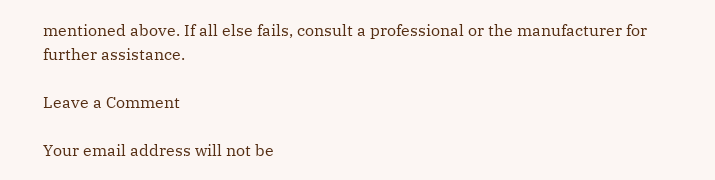mentioned above. If all else fails, consult a professional or the manufacturer for further assistance.

Leave a Comment

Your email address will not be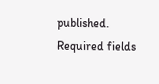published. Required fields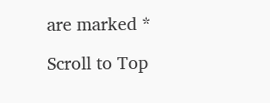are marked *

Scroll to Top